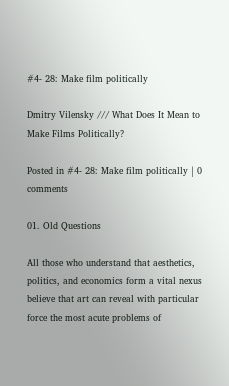#4- 28: Make film politically

Dmitry Vilensky /// What Does It Mean to Make Films Politically?

Posted in #4- 28: Make film politically | 0 comments

01. Old Questions

All those who understand that aesthetics, politics, and economics form a vital nexus believe that art can reveal with particular force the most acute problems of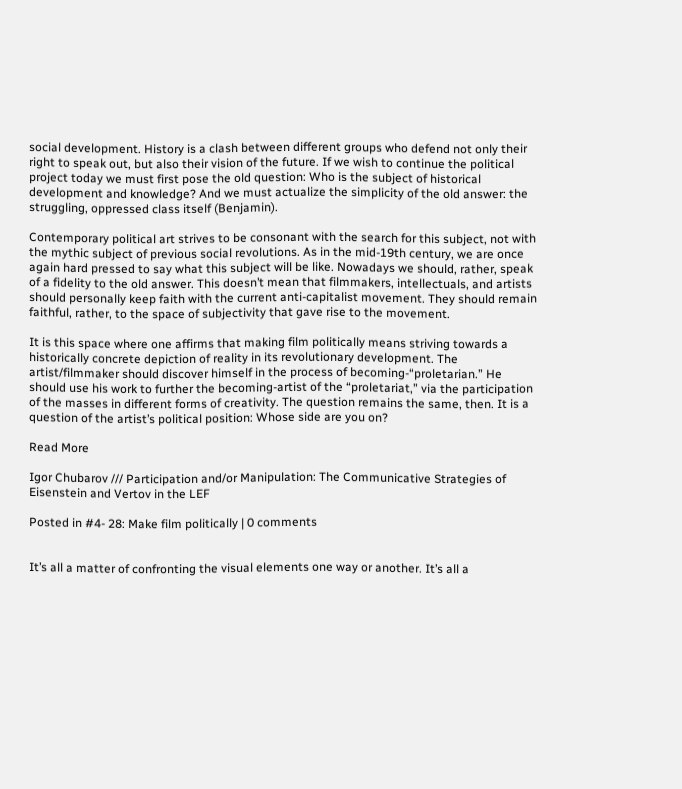social development. History is a clash between different groups who defend not only their right to speak out, but also their vision of the future. If we wish to continue the political project today we must first pose the old question: Who is the subject of historical development and knowledge? And we must actualize the simplicity of the old answer: the struggling, oppressed class itself (Benjamin).

Contemporary political art strives to be consonant with the search for this subject, not with the mythic subject of previous social revolutions. As in the mid-19th century, we are once again hard pressed to say what this subject will be like. Nowadays we should, rather, speak of a fidelity to the old answer. This doesn’t mean that filmmakers, intellectuals, and artists should personally keep faith with the current anti-capitalist movement. They should remain faithful, rather, to the space of subjectivity that gave rise to the movement.

It is this space where one affirms that making film politically means striving towards a historically concrete depiction of reality in its revolutionary development. The artist/filmmaker should discover himself in the process of becoming-“proletarian.” He should use his work to further the becoming-artist of the “proletariat,” via the participation of the masses in different forms of creativity. The question remains the same, then. It is a question of the artist’s political position: Whose side are you on?

Read More

Igor Chubarov /// Participation and/or Manipulation: The Communicative Strategies of Eisenstein and Vertov in the LEF

Posted in #4- 28: Make film politically | 0 comments


It’s all a matter of confronting the visual elements one way or another. It’s all a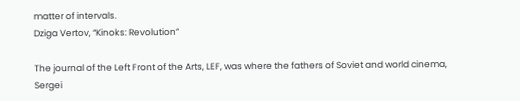matter of intervals.
Dziga Vertov, “Kinoks: Revolution”

The journal of the Left Front of the Arts, LEF, was where the fathers of Soviet and world cinema, Sergei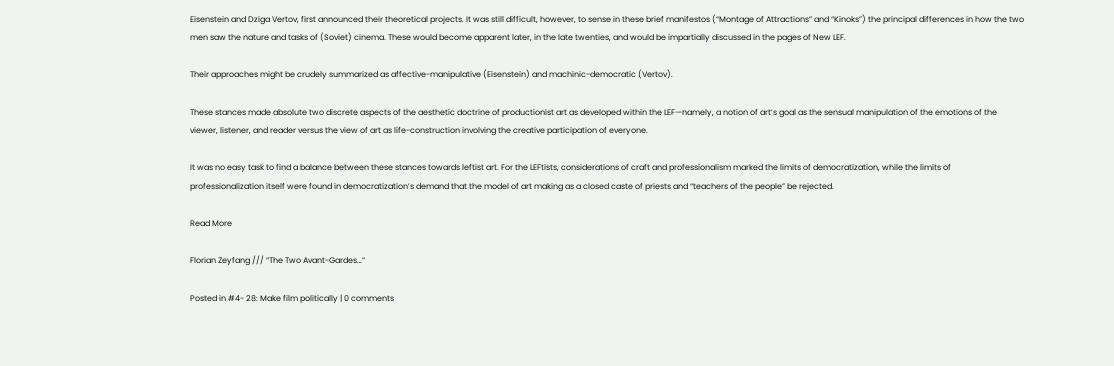Eisenstein and Dziga Vertov, first announced their theoretical projects. It was still difficult, however, to sense in these brief manifestos (“Montage of Attractions” and “Kinoks”) the principal differences in how the two men saw the nature and tasks of (Soviet) cinema. These would become apparent later, in the late twenties, and would be impartially discussed in the pages of New LEF.

Their approaches might be crudely summarized as affective-manipulative (Eisenstein) and machinic-democratic (Vertov).

These stances made absolute two discrete aspects of the aesthetic doctrine of productionist art as developed within the LEF—namely, a notion of art’s goal as the sensual manipulation of the emotions of the viewer, listener, and reader versus the view of art as life-construction involving the creative participation of everyone.

It was no easy task to find a balance between these stances towards leftist art. For the LEFtists, considerations of craft and professionalism marked the limits of democratization, while the limits of professionalization itself were found in democratization’s demand that the model of art making as a closed caste of priests and “teachers of the people” be rejected.

Read More

Florian Zeyfang /// “The Two Avant-Gardes…”

Posted in #4- 28: Make film politically | 0 comments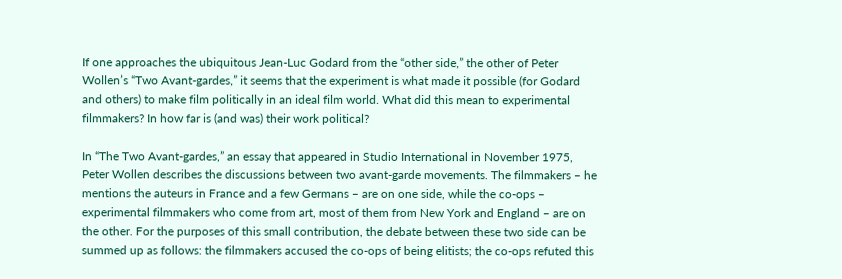If one approaches the ubiquitous Jean-Luc Godard from the “other side,” the other of Peter Wollen’s “Two Avant-gardes,” it seems that the experiment is what made it possible (for Godard and others) to make film politically in an ideal film world. What did this mean to experimental filmmakers? In how far is (and was) their work political?

In “The Two Avant-gardes,” an essay that appeared in Studio International in November 1975, Peter Wollen describes the discussions between two avant-garde movements. The filmmakers – he mentions the auteurs in France and a few Germans – are on one side, while the co-ops – experimental filmmakers who come from art, most of them from New York and England – are on the other. For the purposes of this small contribution, the debate between these two side can be summed up as follows: the filmmakers accused the co-ops of being elitists; the co-ops refuted this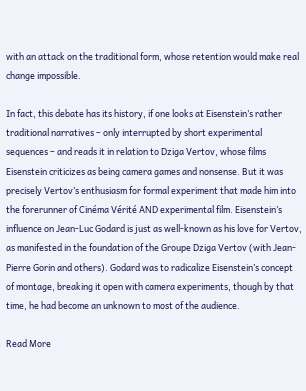with an attack on the traditional form, whose retention would make real change impossible.

In fact, this debate has its history, if one looks at Eisenstein’s rather traditional narratives – only interrupted by short experimental sequences – and reads it in relation to Dziga Vertov, whose films Eisenstein criticizes as being camera games and nonsense. But it was precisely Vertov’s enthusiasm for formal experiment that made him into the forerunner of Cinéma Vérité AND experimental film. Eisenstein’s influence on Jean-Luc Godard is just as well-known as his love for Vertov, as manifested in the foundation of the Groupe Dziga Vertov (with Jean-Pierre Gorin and others). Godard was to radicalize Eisenstein’s concept of montage, breaking it open with camera experiments, though by that time, he had become an unknown to most of the audience.

Read More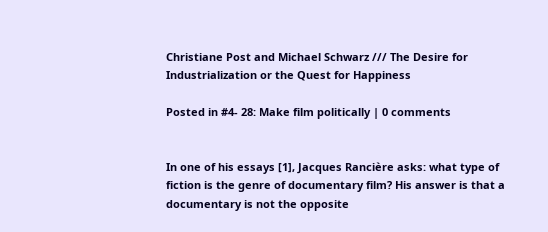Christiane Post and Michael Schwarz /// The Desire for Industrialization or the Quest for Happiness

Posted in #4- 28: Make film politically | 0 comments


In one of his essays [1], Jacques Rancière asks: what type of fiction is the genre of documentary film? His answer is that a documentary is not the opposite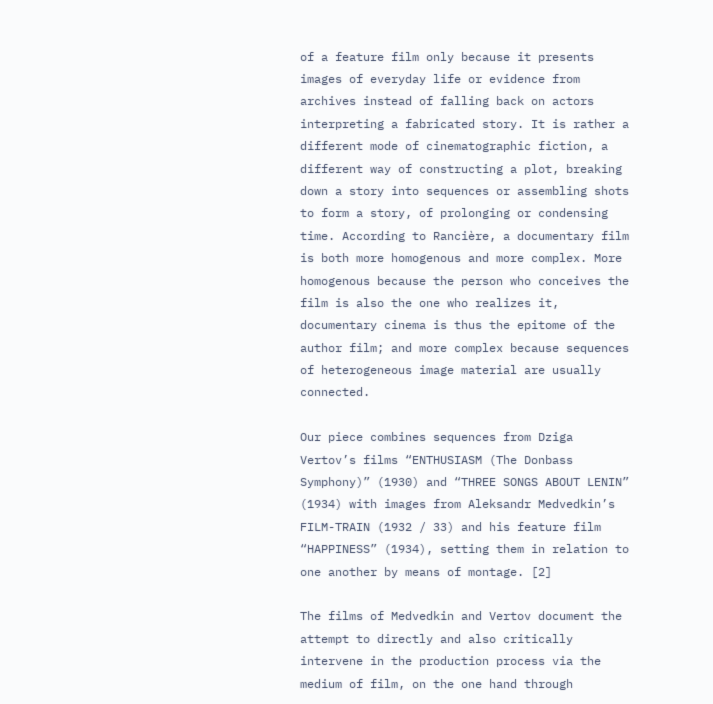of a feature film only because it presents images of everyday life or evidence from archives instead of falling back on actors interpreting a fabricated story. It is rather a different mode of cinematographic fiction, a different way of constructing a plot, breaking down a story into sequences or assembling shots to form a story, of prolonging or condensing time. According to Rancière, a documentary film is both more homogenous and more complex. More homogenous because the person who conceives the film is also the one who realizes it, documentary cinema is thus the epitome of the author film; and more complex because sequences of heterogeneous image material are usually connected.

Our piece combines sequences from Dziga Vertov’s films “ENTHUSIASM (The Donbass Symphony)” (1930) and “THREE SONGS ABOUT LENIN” (1934) with images from Aleksandr Medvedkin’s FILM-TRAIN (1932 / 33) and his feature film “HAPPINESS” (1934), setting them in relation to one another by means of montage. [2]

The films of Medvedkin and Vertov document the attempt to directly and also critically intervene in the production process via the medium of film, on the one hand through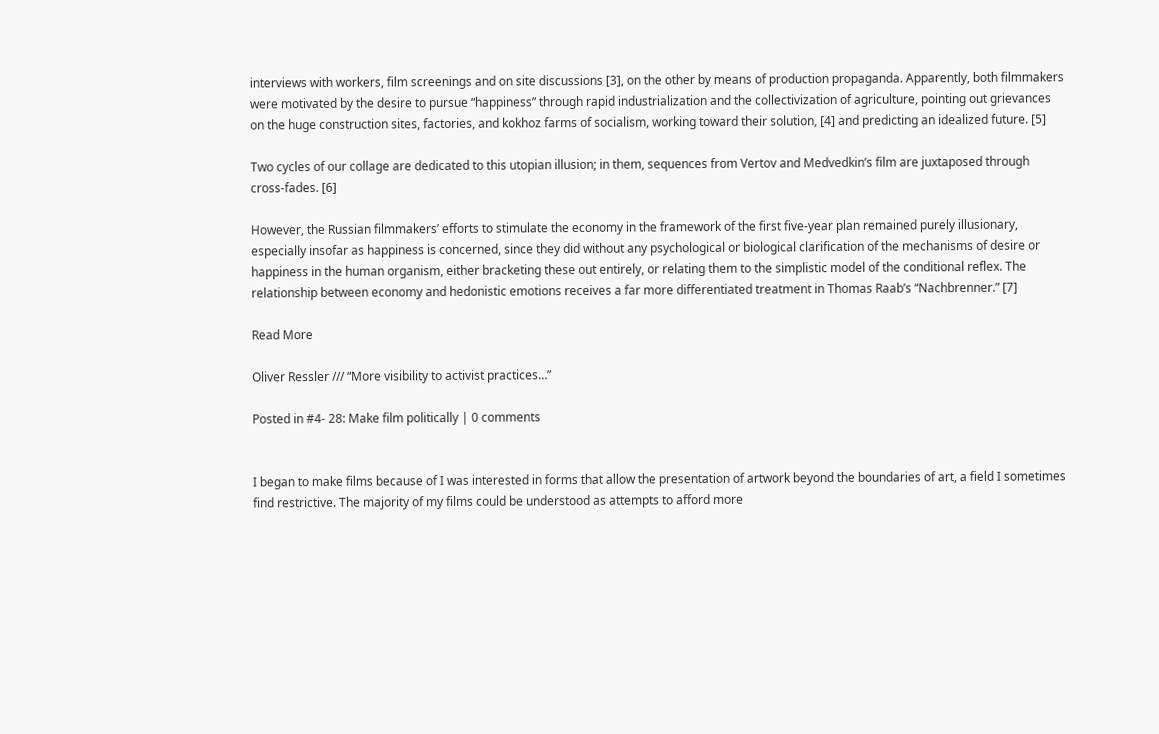interviews with workers, film screenings and on site discussions [3], on the other by means of production propaganda. Apparently, both filmmakers were motivated by the desire to pursue “happiness” through rapid industrialization and the collectivization of agriculture, pointing out grievances on the huge construction sites, factories, and kokhoz farms of socialism, working toward their solution, [4] and predicting an idealized future. [5]

Two cycles of our collage are dedicated to this utopian illusion; in them, sequences from Vertov and Medvedkin’s film are juxtaposed through cross-fades. [6]

However, the Russian filmmakers’ efforts to stimulate the economy in the framework of the first five-year plan remained purely illusionary, especially insofar as happiness is concerned, since they did without any psychological or biological clarification of the mechanisms of desire or happiness in the human organism, either bracketing these out entirely, or relating them to the simplistic model of the conditional reflex. The relationship between economy and hedonistic emotions receives a far more differentiated treatment in Thomas Raab’s “Nachbrenner.” [7]

Read More

Oliver Ressler /// “More visibility to activist practices…”

Posted in #4- 28: Make film politically | 0 comments


I began to make films because of I was interested in forms that allow the presentation of artwork beyond the boundaries of art, a field I sometimes find restrictive. The majority of my films could be understood as attempts to afford more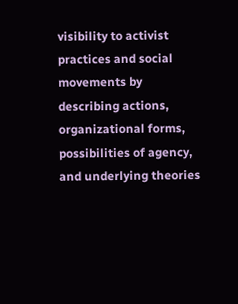visibility to activist practices and social movements by describing actions, organizational forms, possibilities of agency, and underlying theories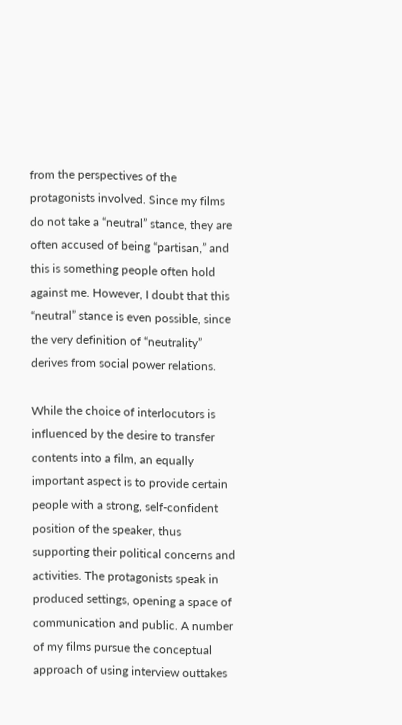from the perspectives of the protagonists involved. Since my films do not take a “neutral” stance, they are often accused of being “partisan,” and this is something people often hold against me. However, I doubt that this “neutral” stance is even possible, since the very definition of “neutrality” derives from social power relations.

While the choice of interlocutors is influenced by the desire to transfer contents into a film, an equally important aspect is to provide certain people with a strong, self-confident position of the speaker, thus supporting their political concerns and activities. The protagonists speak in produced settings, opening a space of communication and public. A number of my films pursue the conceptual approach of using interview outtakes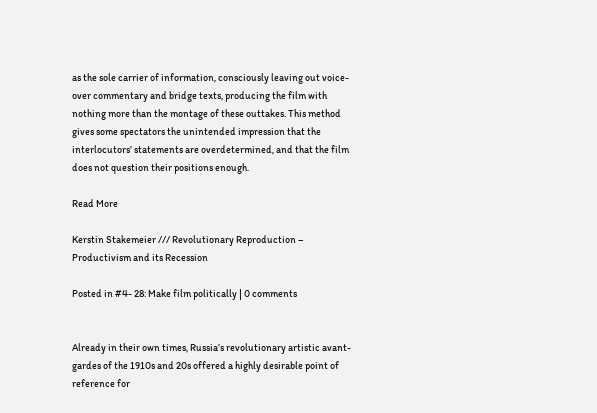as the sole carrier of information, consciously leaving out voice-over commentary and bridge texts, producing the film with nothing more than the montage of these outtakes. This method gives some spectators the unintended impression that the interlocutors’ statements are overdetermined, and that the film does not question their positions enough.

Read More

Kerstin Stakemeier /// Revolutionary Reproduction – Productivism and its Recession

Posted in #4- 28: Make film politically | 0 comments


Already in their own times, Russia’s revolutionary artistic avant-gardes of the 1910s and 20s offered a highly desirable point of reference for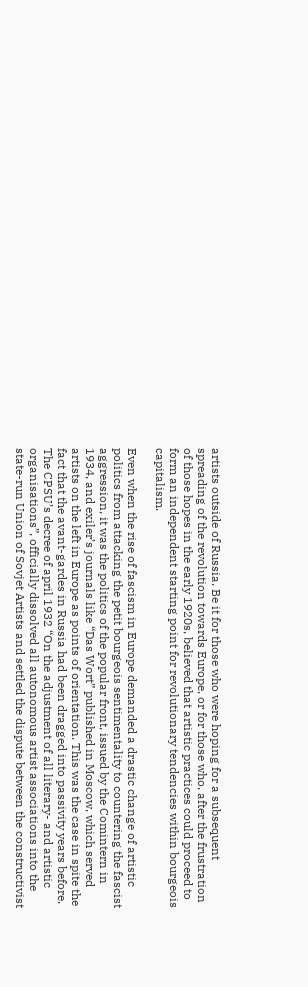artists outside of Russia. Be it for those who were hoping for a subsequent spreading of the revolution towards Europe, or for those who, after the frustration of those hopes in the early 1920s, believed that artistic practices could proceed to form an independent starting point for revolutionary tendencies within bourgeois capitalism.

Even when the rise of fascism in Europe demanded a drastic change of artistic politics from attacking the petit bourgeois sentimentality to countering the fascist aggression, it was the politics of the popular front, issued by the Comintern in 1934, and exiler’s journals like “Das Wort” published in Moscow, which served artists on the left in Europe as points of orientation. This was the case in spite the fact that the avant-gardes in Russia had been dragged into passivity years before. The CPSU’s decree of april 1932 “On the adjustment of all literary- and artistic organisations”, officially dissolved all autonomous artist associations into the state-run Union of Sovjet Artists and settled the dispute between the constructivist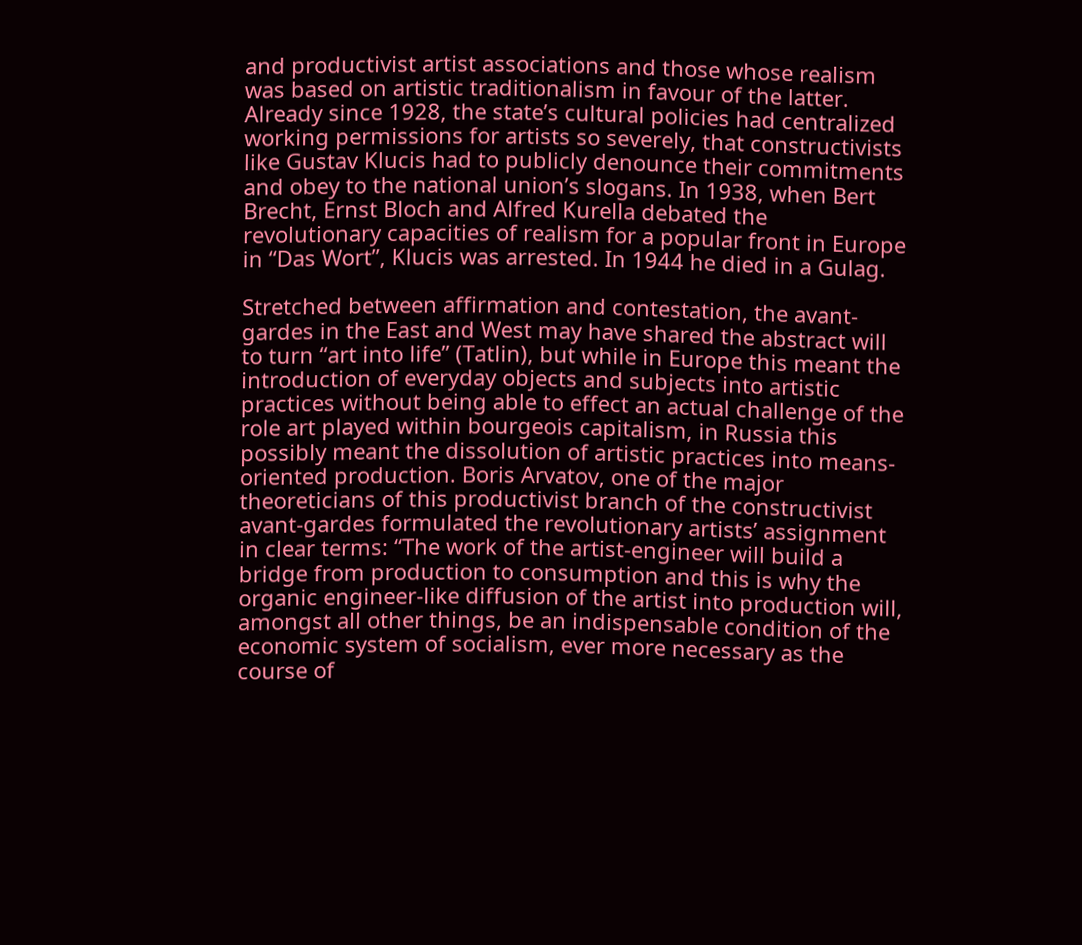and productivist artist associations and those whose realism was based on artistic traditionalism in favour of the latter. Already since 1928, the state’s cultural policies had centralized working permissions for artists so severely, that constructivists like Gustav Klucis had to publicly denounce their commitments and obey to the national union’s slogans. In 1938, when Bert Brecht, Ernst Bloch and Alfred Kurella debated the revolutionary capacities of realism for a popular front in Europe in “Das Wort”, Klucis was arrested. In 1944 he died in a Gulag.

Stretched between affirmation and contestation, the avant-gardes in the East and West may have shared the abstract will to turn “art into life” (Tatlin), but while in Europe this meant the introduction of everyday objects and subjects into artistic practices without being able to effect an actual challenge of the role art played within bourgeois capitalism, in Russia this possibly meant the dissolution of artistic practices into means-oriented production. Boris Arvatov, one of the major theoreticians of this productivist branch of the constructivist avant-gardes formulated the revolutionary artists’ assignment in clear terms: “The work of the artist-engineer will build a bridge from production to consumption and this is why the organic engineer-like diffusion of the artist into production will, amongst all other things, be an indispensable condition of the economic system of socialism, ever more necessary as the course of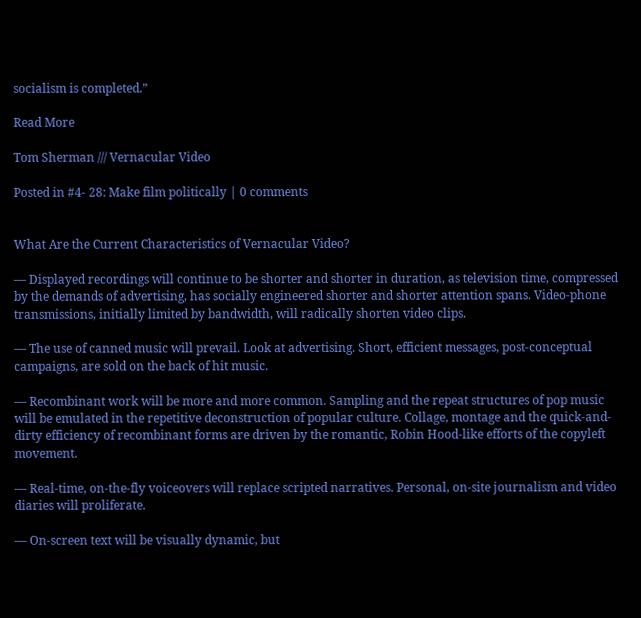socialism is completed.”

Read More

Tom Sherman /// Vernacular Video

Posted in #4- 28: Make film politically | 0 comments


What Are the Current Characteristics of Vernacular Video?

― Displayed recordings will continue to be shorter and shorter in duration, as television time, compressed by the demands of advertising, has socially engineered shorter and shorter attention spans. Video-phone transmissions, initially limited by bandwidth, will radically shorten video clips.

― The use of canned music will prevail. Look at advertising. Short, efficient messages, post-conceptual campaigns, are sold on the back of hit music.

― Recombinant work will be more and more common. Sampling and the repeat structures of pop music will be emulated in the repetitive deconstruction of popular culture. Collage, montage and the quick-and-dirty efficiency of recombinant forms are driven by the romantic, Robin Hood-like efforts of the copyleft movement.

― Real-time, on-the-fly voiceovers will replace scripted narratives. Personal, on-site journalism and video diaries will proliferate.

― On-screen text will be visually dynamic, but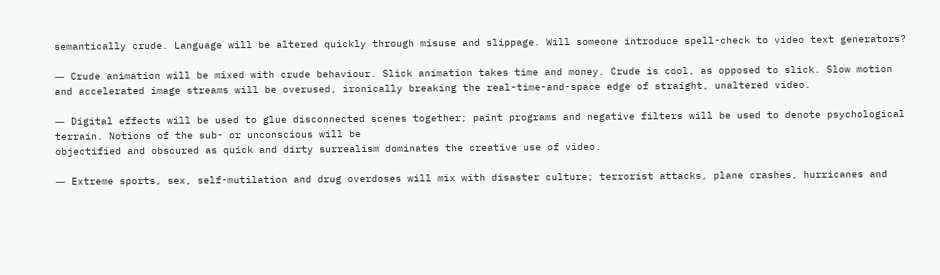semantically crude. Language will be altered quickly through misuse and slippage. Will someone introduce spell-check to video text generators?

― Crude animation will be mixed with crude behaviour. Slick animation takes time and money. Crude is cool, as opposed to slick. Slow motion and accelerated image streams will be overused, ironically breaking the real-time-and-space edge of straight, unaltered video.

― Digital effects will be used to glue disconnected scenes together; paint programs and negative filters will be used to denote psychological terrain. Notions of the sub- or unconscious will be
objectified and obscured as quick and dirty surrealism dominates the creative use of video.

― Extreme sports, sex, self-mutilation and drug overdoses will mix with disaster culture; terrorist attacks, plane crashes, hurricanes and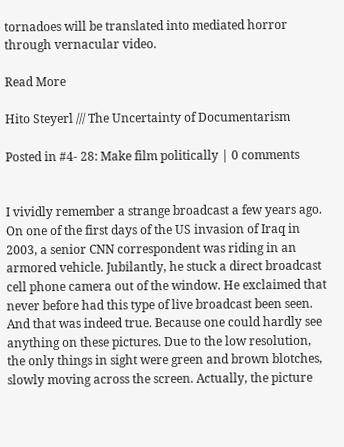tornadoes will be translated into mediated horror through vernacular video.

Read More

Hito Steyerl /// The Uncertainty of Documentarism

Posted in #4- 28: Make film politically | 0 comments


I vividly remember a strange broadcast a few years ago. On one of the first days of the US invasion of Iraq in 2003, a senior CNN correspondent was riding in an armored vehicle. Jubilantly, he stuck a direct broadcast cell phone camera out of the window. He exclaimed that never before had this type of live broadcast been seen. And that was indeed true. Because one could hardly see anything on these pictures. Due to the low resolution, the only things in sight were green and brown blotches, slowly moving across the screen. Actually, the picture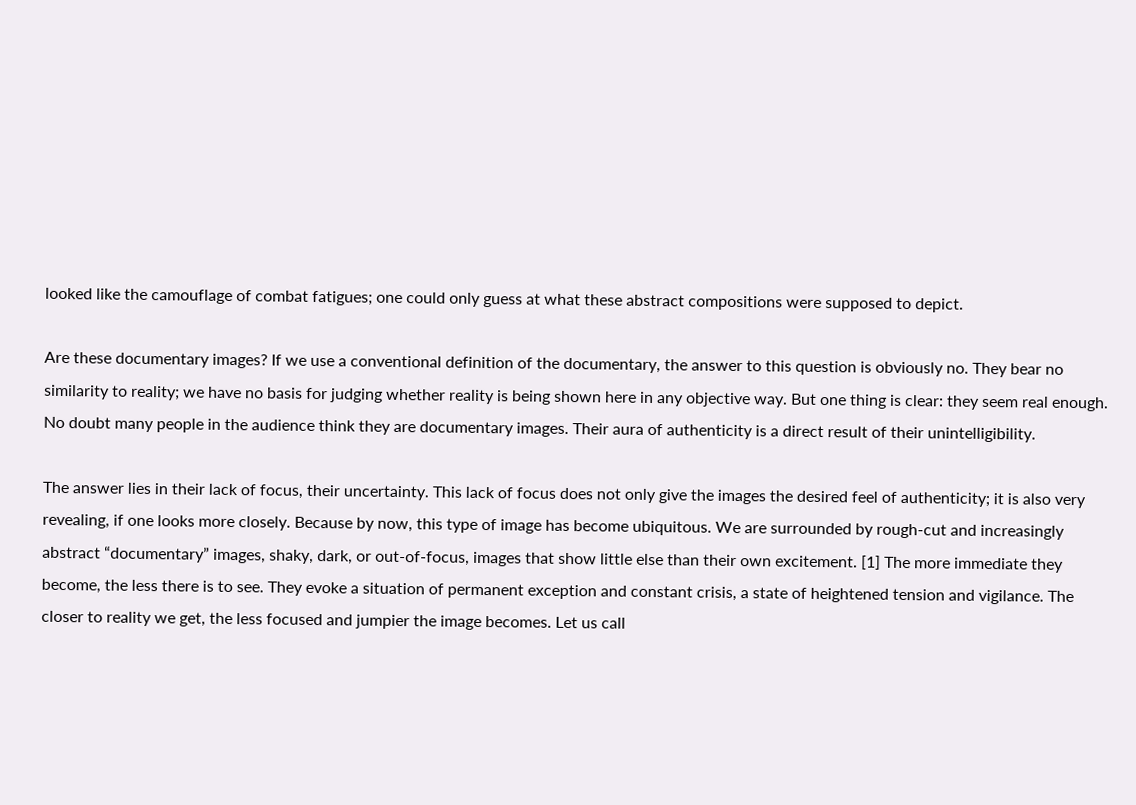looked like the camouflage of combat fatigues; one could only guess at what these abstract compositions were supposed to depict.

Are these documentary images? If we use a conventional definition of the documentary, the answer to this question is obviously no. They bear no similarity to reality; we have no basis for judging whether reality is being shown here in any objective way. But one thing is clear: they seem real enough. No doubt many people in the audience think they are documentary images. Their aura of authenticity is a direct result of their unintelligibility.

The answer lies in their lack of focus, their uncertainty. This lack of focus does not only give the images the desired feel of authenticity; it is also very revealing, if one looks more closely. Because by now, this type of image has become ubiquitous. We are surrounded by rough-cut and increasingly abstract “documentary” images, shaky, dark, or out-of-focus, images that show little else than their own excitement. [1] The more immediate they become, the less there is to see. They evoke a situation of permanent exception and constant crisis, a state of heightened tension and vigilance. The closer to reality we get, the less focused and jumpier the image becomes. Let us call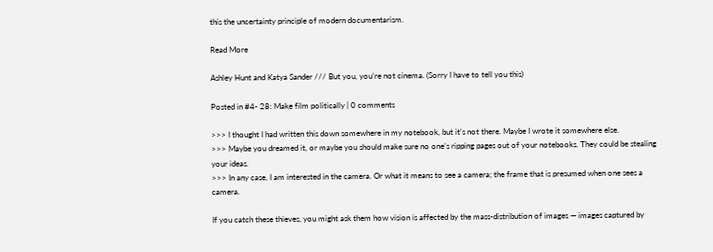this the uncertainty principle of modern documentarism.

Read More

Ashley Hunt and Katya Sander /// But you, you’re not cinema. (Sorry I have to tell you this)

Posted in #4- 28: Make film politically | 0 comments

>>> I thought I had written this down somewhere in my notebook, but it’s not there. Maybe I wrote it somewhere else.
>>> Maybe you dreamed it, or maybe you should make sure no one’s ripping pages out of your notebooks. They could be stealing your ideas.
>>> In any case, I am interested in the camera. Or what it means to see a camera; the frame that is presumed when one sees a camera.

If you catch these thieves, you might ask them how vision is affected by the mass-distribution of images — images captured by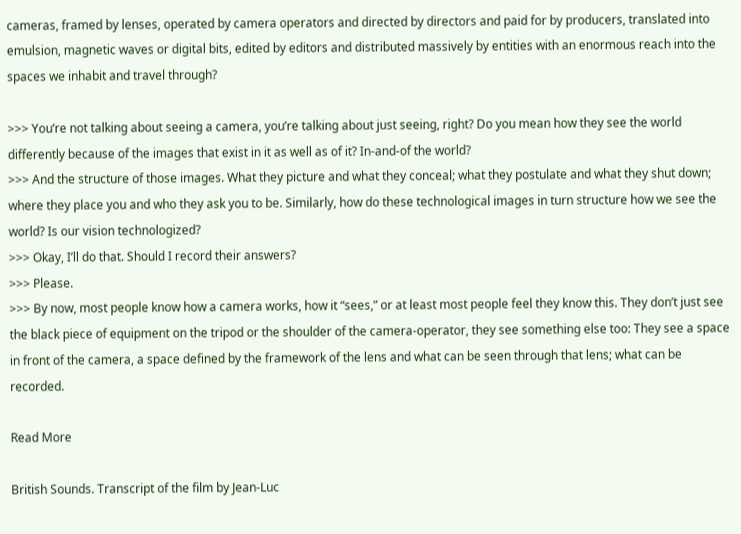cameras, framed by lenses, operated by camera operators and directed by directors and paid for by producers, translated into emulsion, magnetic waves or digital bits, edited by editors and distributed massively by entities with an enormous reach into the spaces we inhabit and travel through?

>>> You’re not talking about seeing a camera, you’re talking about just seeing, right? Do you mean how they see the world differently because of the images that exist in it as well as of it? In-and-of the world?
>>> And the structure of those images. What they picture and what they conceal; what they postulate and what they shut down; where they place you and who they ask you to be. Similarly, how do these technological images in turn structure how we see the world? Is our vision technologized?
>>> Okay, I’ll do that. Should I record their answers?
>>> Please.
>>> By now, most people know how a camera works, how it “sees,” or at least most people feel they know this. They don’t just see the black piece of equipment on the tripod or the shoulder of the camera-operator, they see something else too: They see a space in front of the camera, a space defined by the framework of the lens and what can be seen through that lens; what can be recorded.

Read More

British Sounds. Transcript of the film by Jean-Luc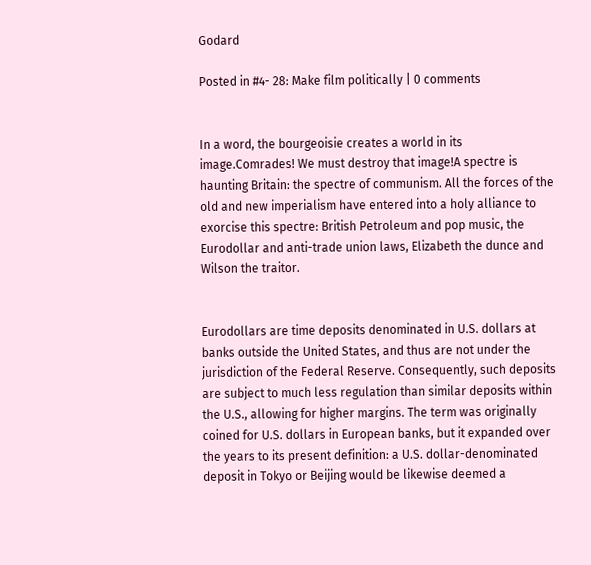Godard

Posted in #4- 28: Make film politically | 0 comments


In a word, the bourgeoisie creates a world in its image.Comrades! We must destroy that image!A spectre is haunting Britain: the spectre of communism. All the forces of the old and new imperialism have entered into a holy alliance to exorcise this spectre: British Petroleum and pop music, the Eurodollar and anti-trade union laws, Elizabeth the dunce and Wilson the traitor.


Eurodollars are time deposits denominated in U.S. dollars at banks outside the United States, and thus are not under the jurisdiction of the Federal Reserve. Consequently, such deposits are subject to much less regulation than similar deposits within the U.S., allowing for higher margins. The term was originally coined for U.S. dollars in European banks, but it expanded over the years to its present definition: a U.S. dollar-denominated deposit in Tokyo or Beijing would be likewise deemed a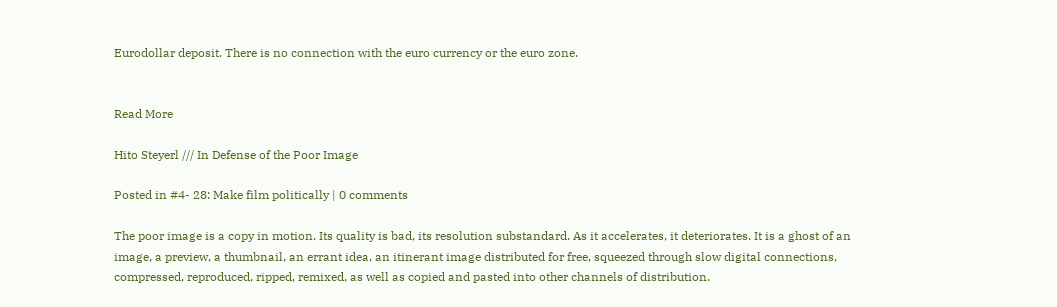Eurodollar deposit. There is no connection with the euro currency or the euro zone.


Read More

Hito Steyerl /// In Defense of the Poor Image

Posted in #4- 28: Make film politically | 0 comments

The poor image is a copy in motion. Its quality is bad, its resolution substandard. As it accelerates, it deteriorates. It is a ghost of an image, a preview, a thumbnail, an errant idea, an itinerant image distributed for free, squeezed through slow digital connections, compressed, reproduced, ripped, remixed, as well as copied and pasted into other channels of distribution.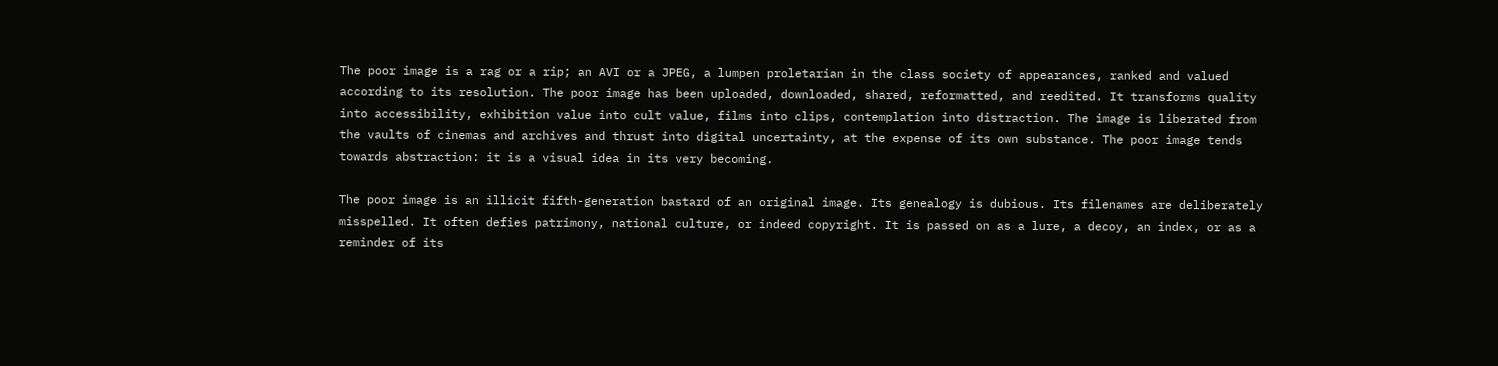The poor image is a rag or a rip; an AVI or a JPEG, a lumpen proletarian in the class society of appearances, ranked and valued according to its resolution. The poor image has been uploaded, downloaded, shared, reformatted, and reedited. It transforms quality into accessibility, exhibition value into cult value, films into clips, contemplation into distraction. The image is liberated from the vaults of cinemas and archives and thrust into digital uncertainty, at the expense of its own substance. The poor image tends towards abstraction: it is a visual idea in its very becoming.

The poor image is an illicit fifth-generation bastard of an original image. Its genealogy is dubious. Its filenames are deliberately misspelled. It often defies patrimony, national culture, or indeed copyright. It is passed on as a lure, a decoy, an index, or as a reminder of its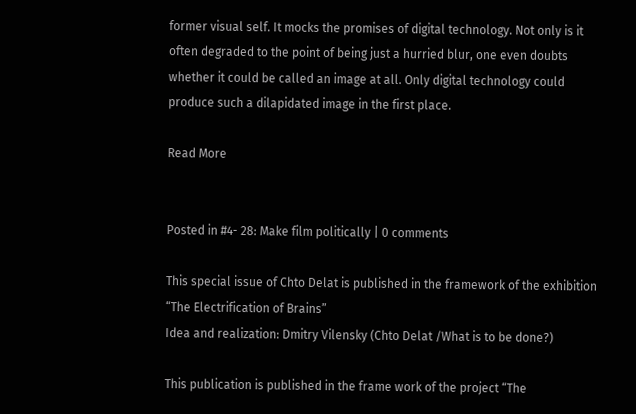former visual self. It mocks the promises of digital technology. Not only is it often degraded to the point of being just a hurried blur, one even doubts whether it could be called an image at all. Only digital technology could produce such a dilapidated image in the first place.

Read More


Posted in #4- 28: Make film politically | 0 comments

This special issue of Chto Delat is published in the framework of the exhibition “The Electrification of Brains”
Idea and realization: Dmitry Vilensky (Chto Delat /What is to be done?)

This publication is published in the frame work of the project “The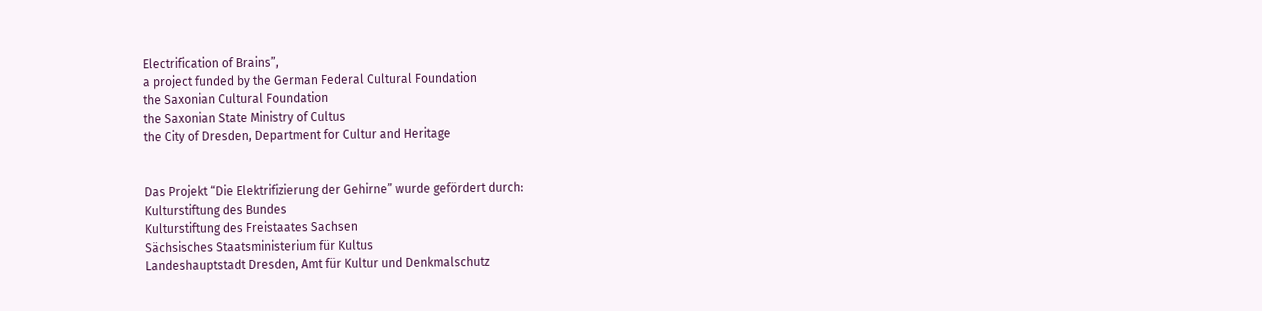Electrification of Brains”,
a project funded by the German Federal Cultural Foundation
the Saxonian Cultural Foundation
the Saxonian State Ministry of Cultus
the City of Dresden, Department for Cultur and Heritage


Das Projekt “Die Elektrifizierung der Gehirne” wurde gefördert durch:
Kulturstiftung des Bundes
Kulturstiftung des Freistaates Sachsen
Sächsisches Staatsministerium für Kultus
Landeshauptstadt Dresden, Amt für Kultur und Denkmalschutz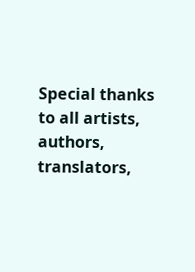Special thanks to all artists, authors, translators,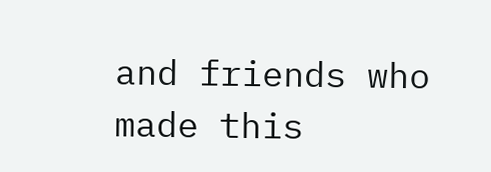and friends who made this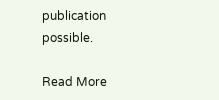publication possible.

Read More